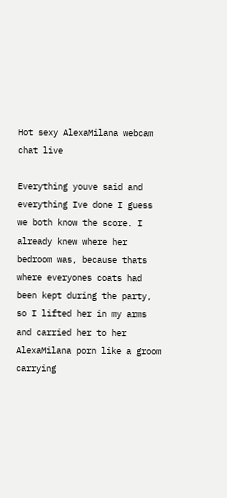Hot sexy AlexaMilana webcam chat live

Everything youve said and everything Ive done I guess we both know the score. I already knew where her bedroom was, because thats where everyones coats had been kept during the party, so I lifted her in my arms and carried her to her AlexaMilana porn like a groom carrying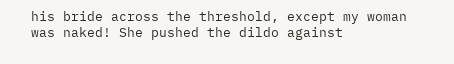his bride across the threshold, except my woman was naked! She pushed the dildo against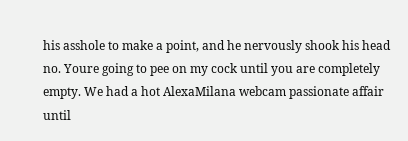his asshole to make a point, and he nervously shook his head no. Youre going to pee on my cock until you are completely empty. We had a hot AlexaMilana webcam passionate affair until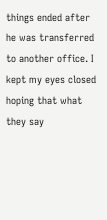things ended after he was transferred to another office. I kept my eyes closed hoping that what they say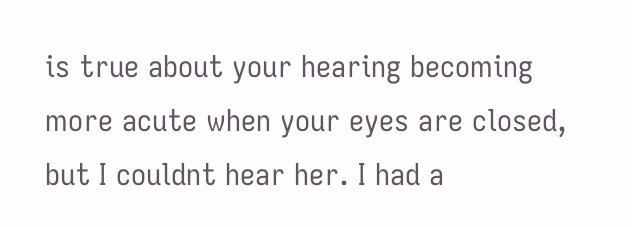is true about your hearing becoming more acute when your eyes are closed, but I couldnt hear her. I had a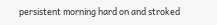persistent morning hard on and stroked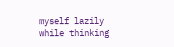myself lazily while thinking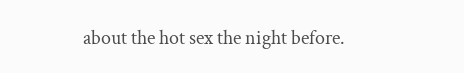about the hot sex the night before.